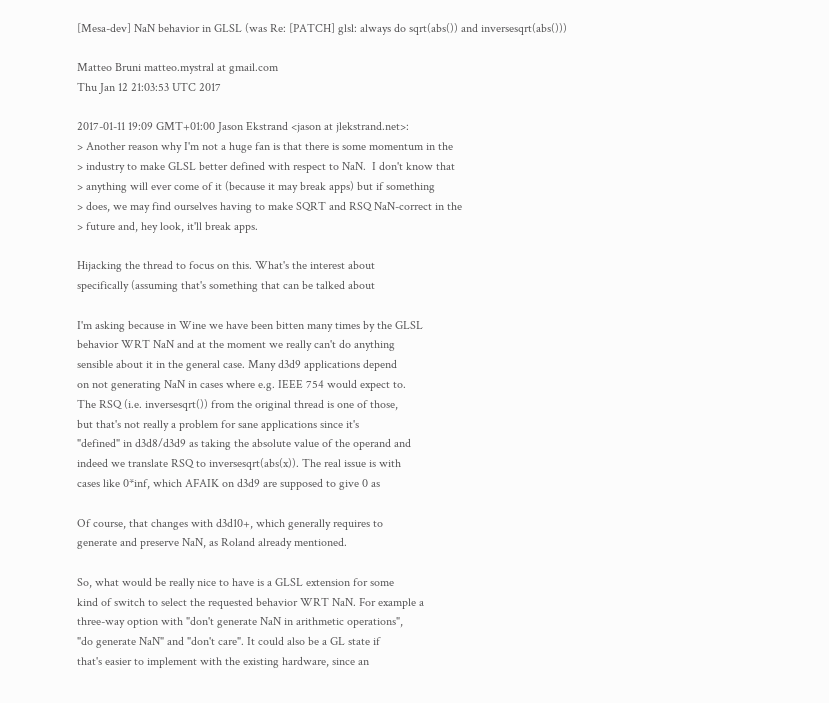[Mesa-dev] NaN behavior in GLSL (was Re: [PATCH] glsl: always do sqrt(abs()) and inversesqrt(abs()))

Matteo Bruni matteo.mystral at gmail.com
Thu Jan 12 21:03:53 UTC 2017

2017-01-11 19:09 GMT+01:00 Jason Ekstrand <jason at jlekstrand.net>:
> Another reason why I'm not a huge fan is that there is some momentum in the
> industry to make GLSL better defined with respect to NaN.  I don't know that
> anything will ever come of it (because it may break apps) but if something
> does, we may find ourselves having to make SQRT and RSQ NaN-correct in the
> future and, hey look, it'll break apps.

Hijacking the thread to focus on this. What's the interest about
specifically (assuming that's something that can be talked about

I'm asking because in Wine we have been bitten many times by the GLSL
behavior WRT NaN and at the moment we really can't do anything
sensible about it in the general case. Many d3d9 applications depend
on not generating NaN in cases where e.g. IEEE 754 would expect to.
The RSQ (i.e. inversesqrt()) from the original thread is one of those,
but that's not really a problem for sane applications since it's
"defined" in d3d8/d3d9 as taking the absolute value of the operand and
indeed we translate RSQ to inversesqrt(abs(x)). The real issue is with
cases like 0*inf, which AFAIK on d3d9 are supposed to give 0 as

Of course, that changes with d3d10+, which generally requires to
generate and preserve NaN, as Roland already mentioned.

So, what would be really nice to have is a GLSL extension for some
kind of switch to select the requested behavior WRT NaN. For example a
three-way option with "don't generate NaN in arithmetic operations",
"do generate NaN" and "don't care". It could also be a GL state if
that's easier to implement with the existing hardware, since an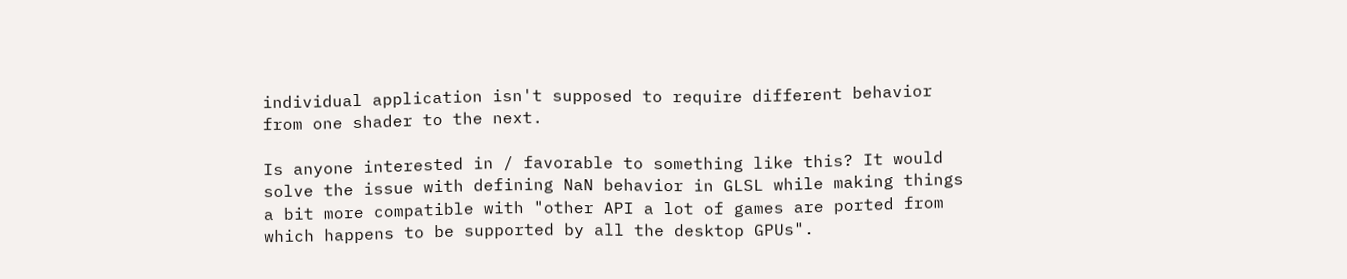individual application isn't supposed to require different behavior
from one shader to the next.

Is anyone interested in / favorable to something like this? It would
solve the issue with defining NaN behavior in GLSL while making things
a bit more compatible with "other API a lot of games are ported from
which happens to be supported by all the desktop GPUs".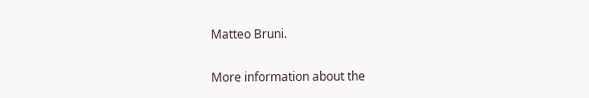Matteo Bruni.

More information about the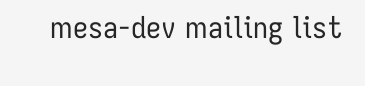mesa-dev mailing list